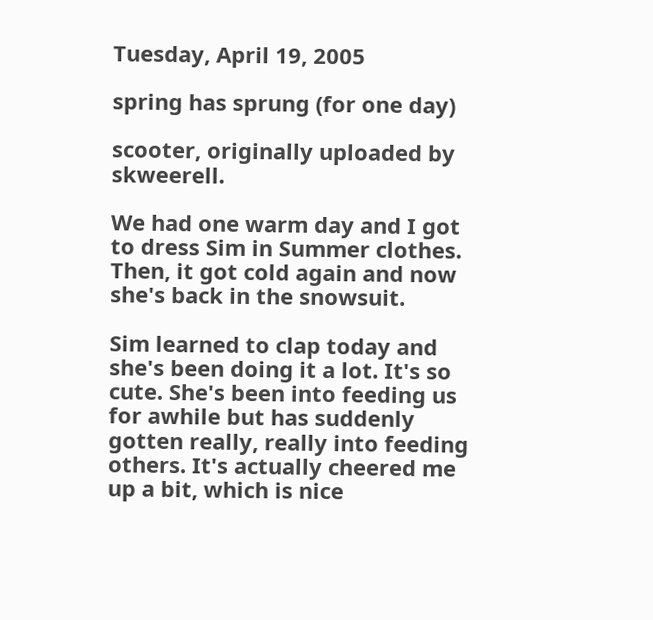Tuesday, April 19, 2005

spring has sprung (for one day)

scooter, originally uploaded by skweerell.

We had one warm day and I got to dress Sim in Summer clothes. Then, it got cold again and now she's back in the snowsuit.

Sim learned to clap today and she's been doing it a lot. It's so cute. She's been into feeding us for awhile but has suddenly gotten really, really into feeding others. It's actually cheered me up a bit, which is nice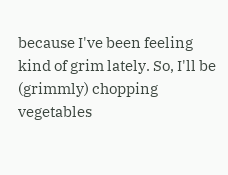because I've been feeling kind of grim lately. So, I'll be (grimmly) chopping vegetables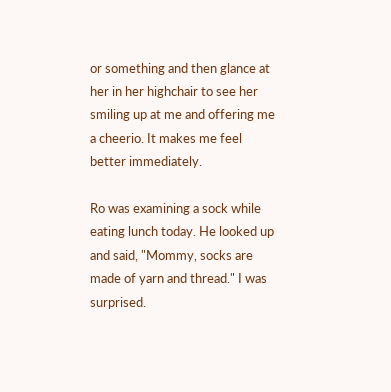or something and then glance at her in her highchair to see her smiling up at me and offering me a cheerio. It makes me feel better immediately.

Ro was examining a sock while eating lunch today. He looked up and said, "Mommy, socks are made of yarn and thread." I was surprised.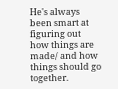He's always been smart at figuring out how things are made/ and how things should go together.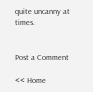quite uncanny at times.


Post a Comment

<< Home